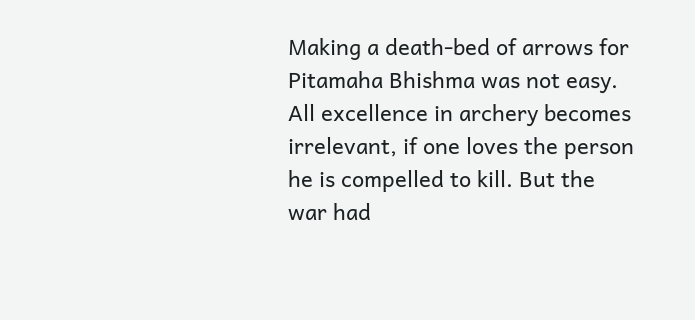Making a death-bed of arrows for Pitamaha Bhishma was not easy. All excellence in archery becomes irrelevant, if one loves the person he is compelled to kill. But the war had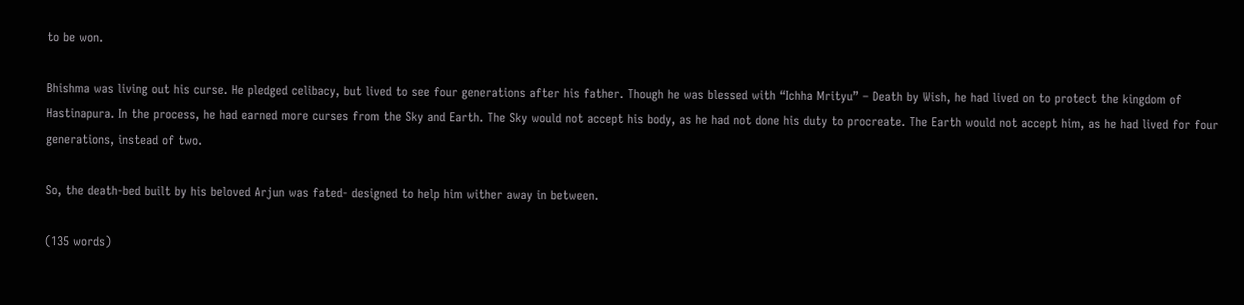to be won.

Bhishma was living out his curse. He pledged celibacy, but lived to see four generations after his father. Though he was blessed with “Ichha Mrityu” – Death by Wish, he had lived on to protect the kingdom of Hastinapura. In the process, he had earned more curses from the Sky and Earth. The Sky would not accept his body, as he had not done his duty to procreate. The Earth would not accept him, as he had lived for four generations, instead of two.

So, the death-bed built by his beloved Arjun was fated- designed to help him wither away in between.

(135 words)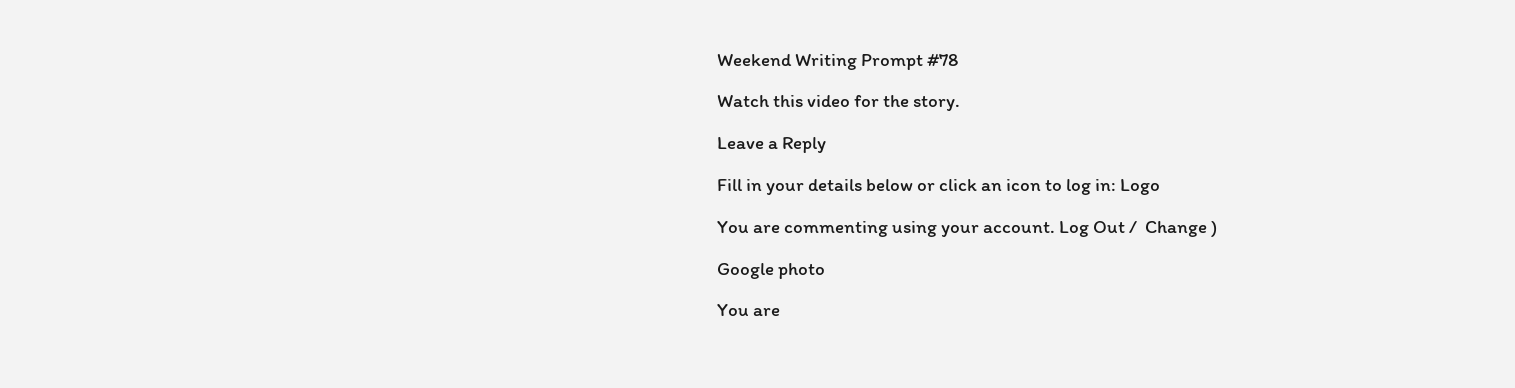Weekend Writing Prompt #78

Watch this video for the story.

Leave a Reply

Fill in your details below or click an icon to log in: Logo

You are commenting using your account. Log Out /  Change )

Google photo

You are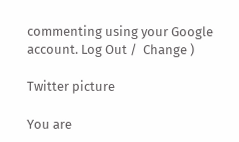commenting using your Google account. Log Out /  Change )

Twitter picture

You are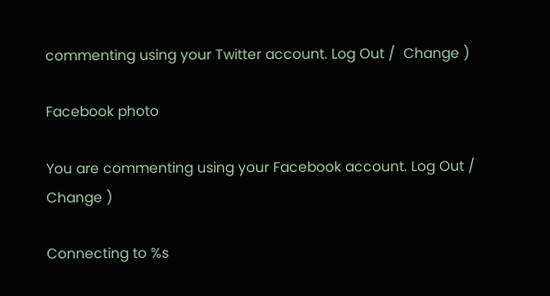commenting using your Twitter account. Log Out /  Change )

Facebook photo

You are commenting using your Facebook account. Log Out /  Change )

Connecting to %s